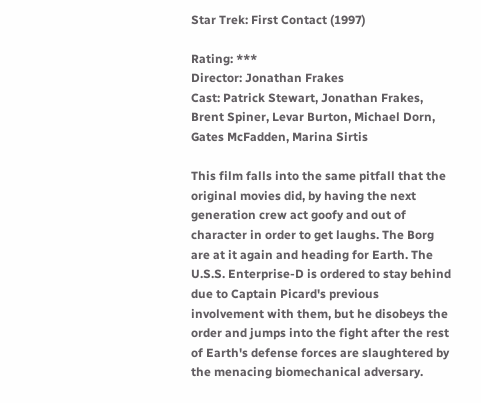Star Trek: First Contact (1997)

Rating: ***
Director: Jonathan Frakes
Cast: Patrick Stewart, Jonathan Frakes, Brent Spiner, Levar Burton, Michael Dorn, Gates McFadden, Marina Sirtis

This film falls into the same pitfall that the original movies did, by having the next generation crew act goofy and out of character in order to get laughs. The Borg are at it again and heading for Earth. The U.S.S. Enterprise-D is ordered to stay behind due to Captain Picard's previous involvement with them, but he disobeys the order and jumps into the fight after the rest of Earth's defense forces are slaughtered by the menacing biomechanical adversary.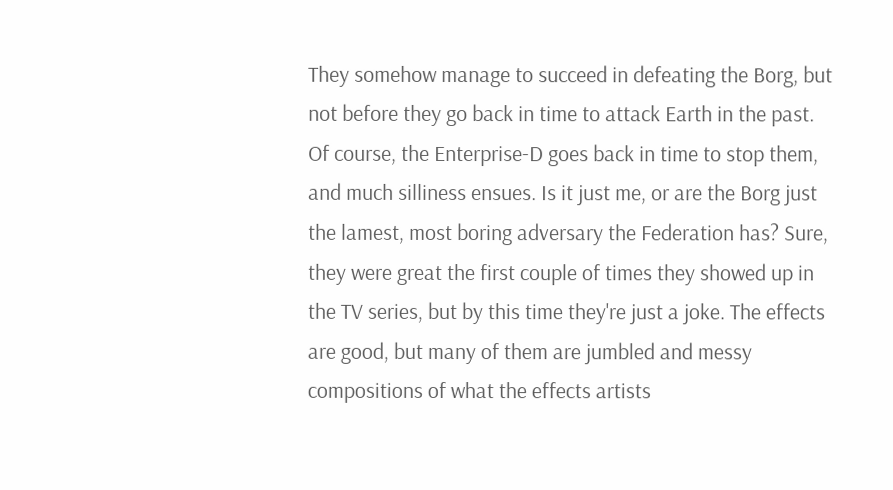They somehow manage to succeed in defeating the Borg, but not before they go back in time to attack Earth in the past. Of course, the Enterprise-D goes back in time to stop them, and much silliness ensues. Is it just me, or are the Borg just the lamest, most boring adversary the Federation has? Sure, they were great the first couple of times they showed up in the TV series, but by this time they're just a joke. The effects are good, but many of them are jumbled and messy compositions of what the effects artists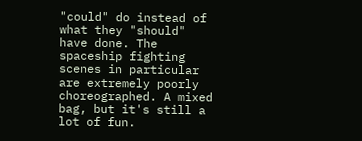"could" do instead of what they "should" have done. The spaceship fighting scenes in particular are extremely poorly choreographed. A mixed bag, but it's still a lot of fun.